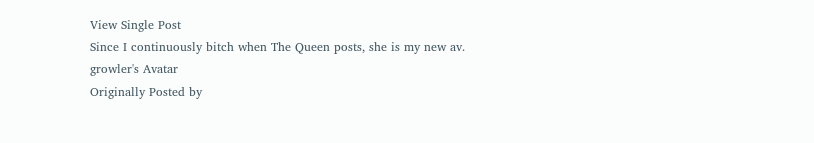View Single Post
Since I continuously bitch when The Queen posts, she is my new av.
growler's Avatar
Originally Posted by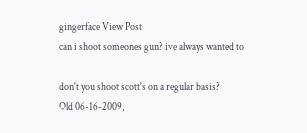gingerface View Post
can i shoot someones gun? ive always wanted to

don't you shoot scott's on a regular basis?
Old 06-16-2009,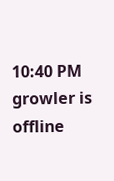10:40 PM growler is offline